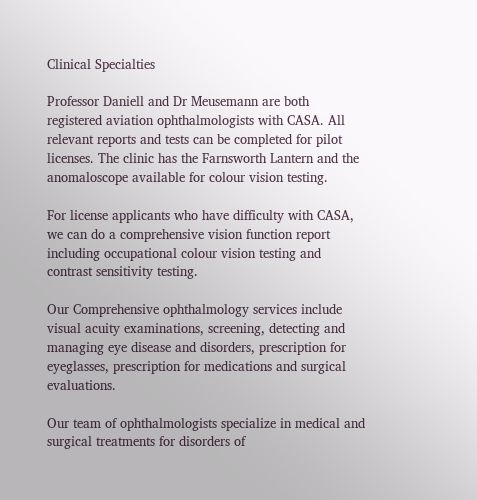Clinical Specialties

Professor Daniell and Dr Meusemann are both registered aviation ophthalmologists with CASA. All relevant reports and tests can be completed for pilot licenses. The clinic has the Farnsworth Lantern and the anomaloscope available for colour vision testing.

For license applicants who have difficulty with CASA, we can do a comprehensive vision function report including occupational colour vision testing and contrast sensitivity testing.

Our Comprehensive ophthalmology services include visual acuity examinations, screening, detecting and managing eye disease and disorders, prescription for eyeglasses, prescription for medications and surgical evaluations.

Our team of ophthalmologists specialize in medical and surgical treatments for disorders of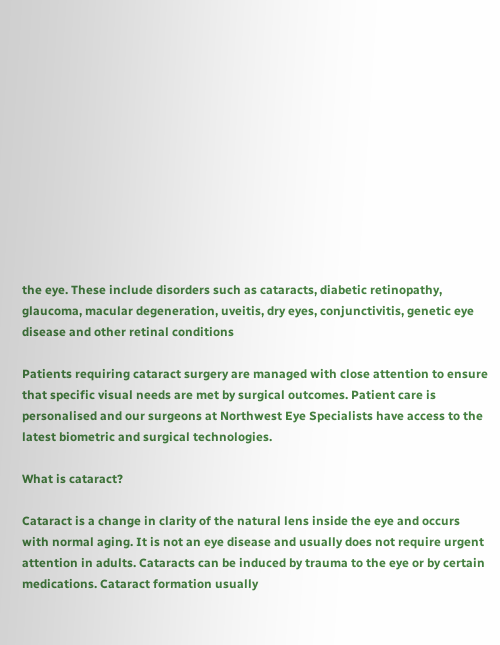the eye. These include disorders such as cataracts, diabetic retinopathy, glaucoma, macular degeneration, uveitis, dry eyes, conjunctivitis, genetic eye disease and other retinal conditions

Patients requiring cataract surgery are managed with close attention to ensure that specific visual needs are met by surgical outcomes. Patient care is personalised and our surgeons at Northwest Eye Specialists have access to the latest biometric and surgical technologies.

What is cataract?

Cataract is a change in clarity of the natural lens inside the eye and occurs with normal aging. It is not an eye disease and usually does not require urgent attention in adults. Cataracts can be induced by trauma to the eye or by certain medications. Cataract formation usually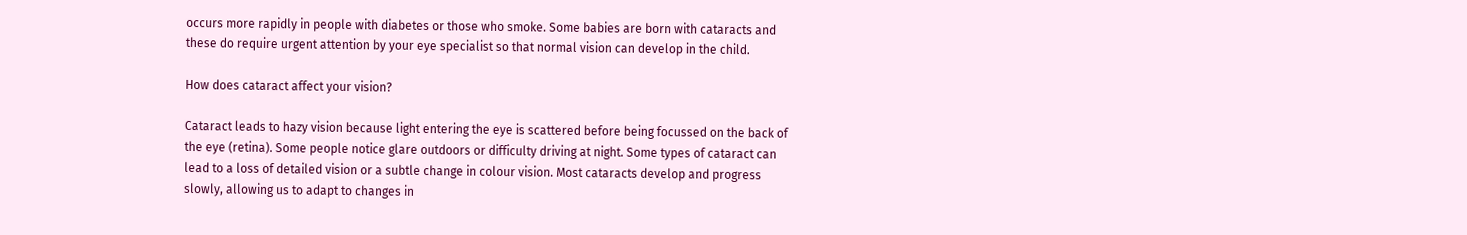occurs more rapidly in people with diabetes or those who smoke. Some babies are born with cataracts and these do require urgent attention by your eye specialist so that normal vision can develop in the child.

How does cataract affect your vision?

Cataract leads to hazy vision because light entering the eye is scattered before being focussed on the back of the eye (retina). Some people notice glare outdoors or difficulty driving at night. Some types of cataract can lead to a loss of detailed vision or a subtle change in colour vision. Most cataracts develop and progress slowly, allowing us to adapt to changes in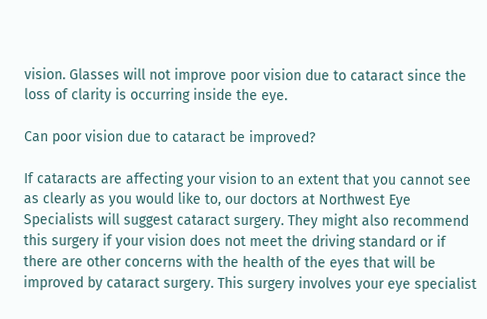vision. Glasses will not improve poor vision due to cataract since the loss of clarity is occurring inside the eye.

Can poor vision due to cataract be improved?

If cataracts are affecting your vision to an extent that you cannot see as clearly as you would like to, our doctors at Northwest Eye Specialists will suggest cataract surgery. They might also recommend this surgery if your vision does not meet the driving standard or if there are other concerns with the health of the eyes that will be improved by cataract surgery. This surgery involves your eye specialist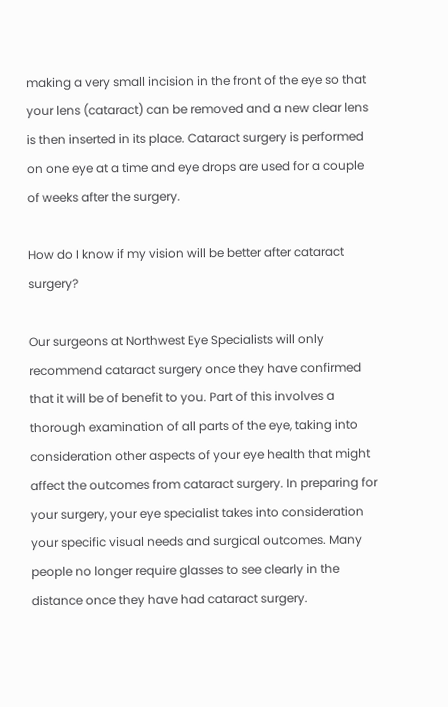making a very small incision in the front of the eye so that your lens (cataract) can be removed and a new clear lens is then inserted in its place. Cataract surgery is performed on one eye at a time and eye drops are used for a couple of weeks after the surgery.

How do I know if my vision will be better after cataract surgery?

Our surgeons at Northwest Eye Specialists will only recommend cataract surgery once they have confirmed that it will be of benefit to you. Part of this involves a thorough examination of all parts of the eye, taking into consideration other aspects of your eye health that might affect the outcomes from cataract surgery. In preparing for your surgery, your eye specialist takes into consideration your specific visual needs and surgical outcomes. Many people no longer require glasses to see clearly in the distance once they have had cataract surgery.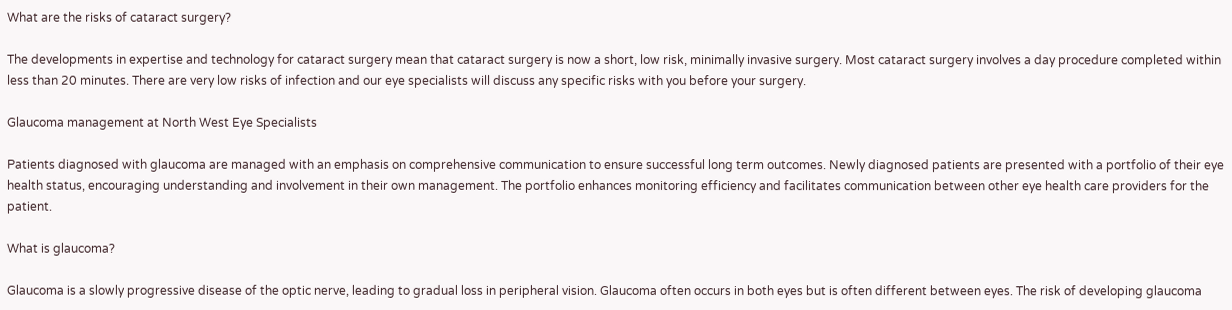What are the risks of cataract surgery?

The developments in expertise and technology for cataract surgery mean that cataract surgery is now a short, low risk, minimally invasive surgery. Most cataract surgery involves a day procedure completed within less than 20 minutes. There are very low risks of infection and our eye specialists will discuss any specific risks with you before your surgery.

Glaucoma management at North West Eye Specialists

Patients diagnosed with glaucoma are managed with an emphasis on comprehensive communication to ensure successful long term outcomes. Newly diagnosed patients are presented with a portfolio of their eye health status, encouraging understanding and involvement in their own management. The portfolio enhances monitoring efficiency and facilitates communication between other eye health care providers for the patient.

What is glaucoma?

Glaucoma is a slowly progressive disease of the optic nerve, leading to gradual loss in peripheral vision. Glaucoma often occurs in both eyes but is often different between eyes. The risk of developing glaucoma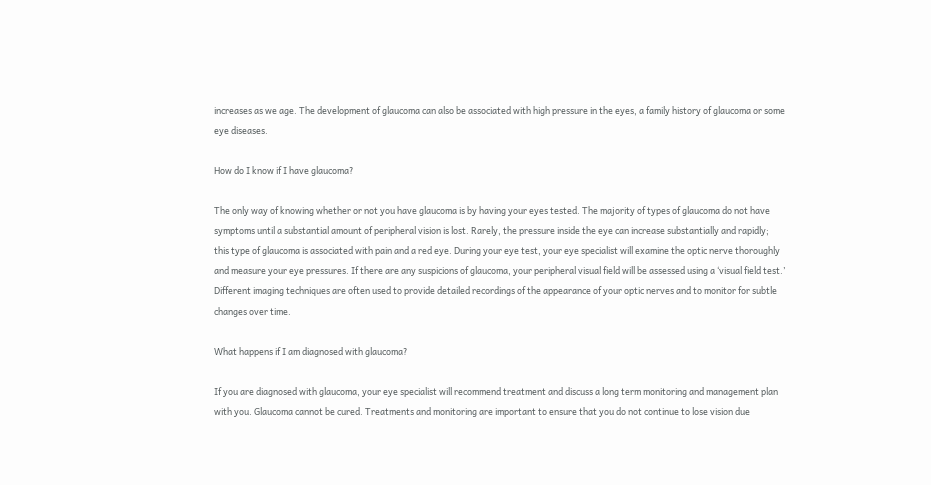increases as we age. The development of glaucoma can also be associated with high pressure in the eyes, a family history of glaucoma or some eye diseases.

How do I know if I have glaucoma?

The only way of knowing whether or not you have glaucoma is by having your eyes tested. The majority of types of glaucoma do not have symptoms until a substantial amount of peripheral vision is lost. Rarely, the pressure inside the eye can increase substantially and rapidly; this type of glaucoma is associated with pain and a red eye. During your eye test, your eye specialist will examine the optic nerve thoroughly and measure your eye pressures. If there are any suspicions of glaucoma, your peripheral visual field will be assessed using a ‘visual field test.’ Different imaging techniques are often used to provide detailed recordings of the appearance of your optic nerves and to monitor for subtle changes over time.

What happens if I am diagnosed with glaucoma?

If you are diagnosed with glaucoma, your eye specialist will recommend treatment and discuss a long term monitoring and management plan with you. Glaucoma cannot be cured. Treatments and monitoring are important to ensure that you do not continue to lose vision due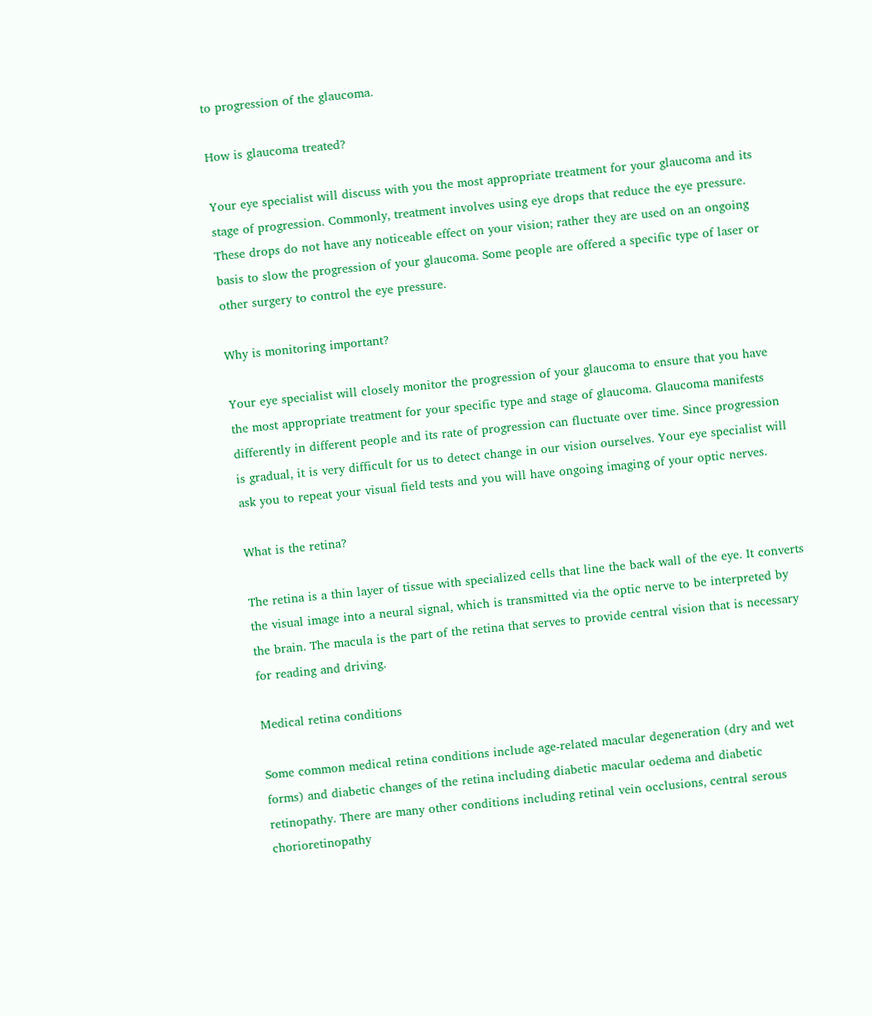to progression of the glaucoma.

How is glaucoma treated?

Your eye specialist will discuss with you the most appropriate treatment for your glaucoma and its stage of progression. Commonly, treatment involves using eye drops that reduce the eye pressure. These drops do not have any noticeable effect on your vision; rather they are used on an ongoing basis to slow the progression of your glaucoma. Some people are offered a specific type of laser or other surgery to control the eye pressure.

Why is monitoring important?

Your eye specialist will closely monitor the progression of your glaucoma to ensure that you have the most appropriate treatment for your specific type and stage of glaucoma. Glaucoma manifests differently in different people and its rate of progression can fluctuate over time. Since progression is gradual, it is very difficult for us to detect change in our vision ourselves. Your eye specialist will ask you to repeat your visual field tests and you will have ongoing imaging of your optic nerves.

What is the retina?

The retina is a thin layer of tissue with specialized cells that line the back wall of the eye. It converts the visual image into a neural signal, which is transmitted via the optic nerve to be interpreted by the brain. The macula is the part of the retina that serves to provide central vision that is necessary for reading and driving.

Medical retina conditions

Some common medical retina conditions include age-related macular degeneration (dry and wet forms) and diabetic changes of the retina including diabetic macular oedema and diabetic retinopathy. There are many other conditions including retinal vein occlusions, central serous chorioretinopathy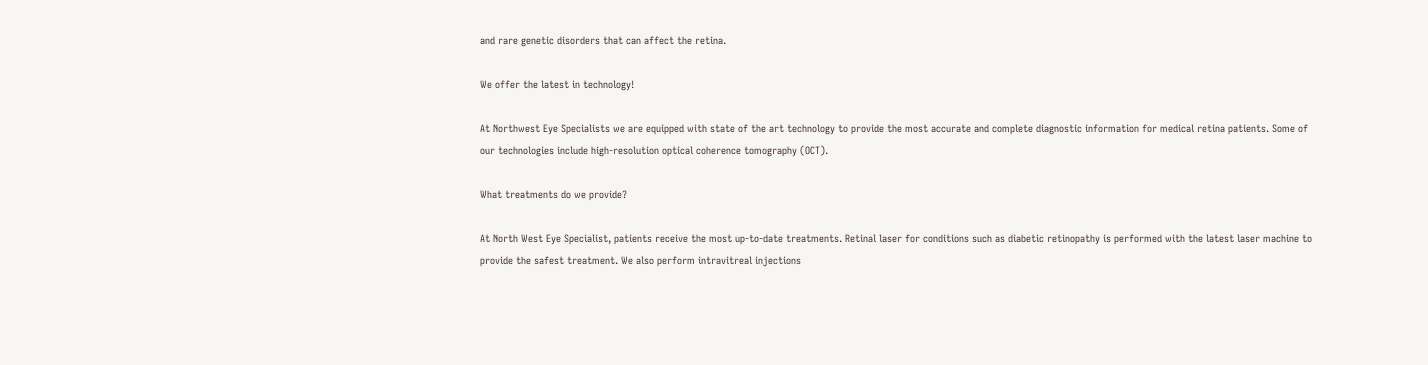and rare genetic disorders that can affect the retina.

We offer the latest in technology!

At Northwest Eye Specialists we are equipped with state of the art technology to provide the most accurate and complete diagnostic information for medical retina patients. Some of our technologies include high-resolution optical coherence tomography (OCT).

What treatments do we provide?

At North West Eye Specialist, patients receive the most up-to-date treatments. Retinal laser for conditions such as diabetic retinopathy is performed with the latest laser machine to provide the safest treatment. We also perform intravitreal injections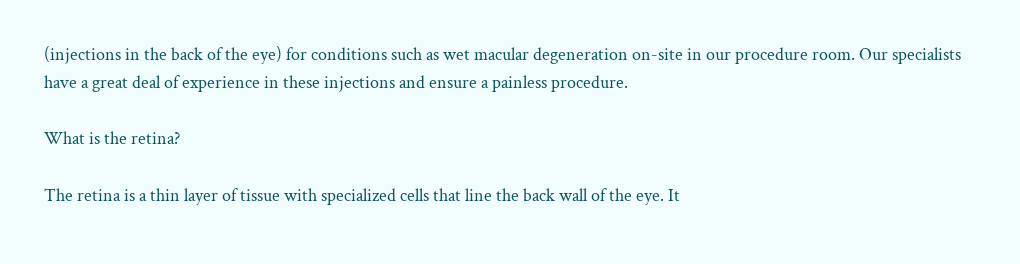(injections in the back of the eye) for conditions such as wet macular degeneration on-site in our procedure room. Our specialists have a great deal of experience in these injections and ensure a painless procedure.

What is the retina?

The retina is a thin layer of tissue with specialized cells that line the back wall of the eye. It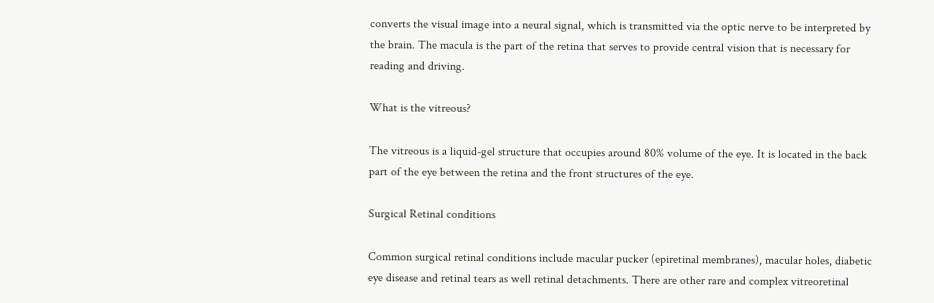converts the visual image into a neural signal, which is transmitted via the optic nerve to be interpreted by the brain. The macula is the part of the retina that serves to provide central vision that is necessary for reading and driving.

What is the vitreous?

The vitreous is a liquid-gel structure that occupies around 80% volume of the eye. It is located in the back part of the eye between the retina and the front structures of the eye.

Surgical Retinal conditions

Common surgical retinal conditions include macular pucker (epiretinal membranes), macular holes, diabetic eye disease and retinal tears as well retinal detachments. There are other rare and complex vitreoretinal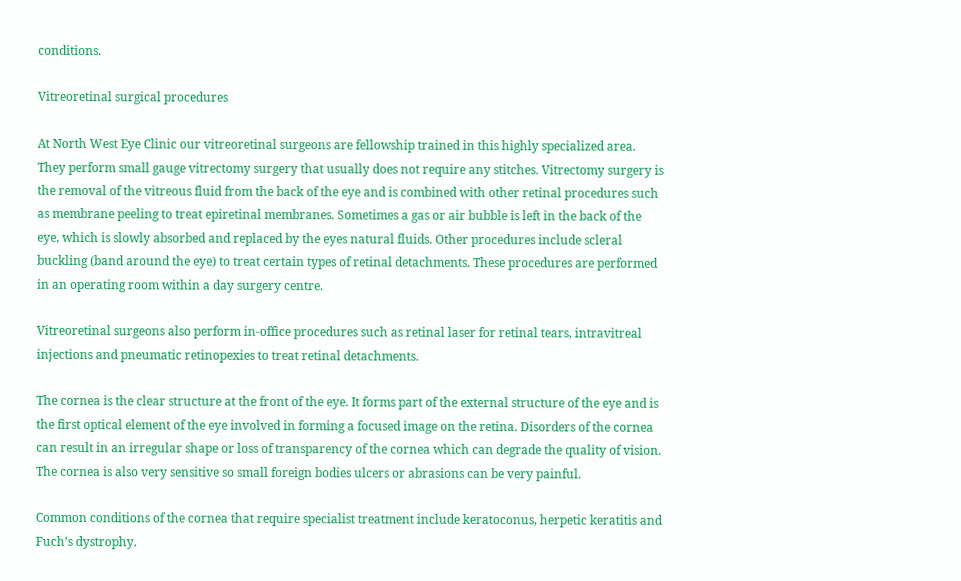conditions.

Vitreoretinal surgical procedures

At North West Eye Clinic our vitreoretinal surgeons are fellowship trained in this highly specialized area. They perform small gauge vitrectomy surgery that usually does not require any stitches. Vitrectomy surgery is the removal of the vitreous fluid from the back of the eye and is combined with other retinal procedures such as membrane peeling to treat epiretinal membranes. Sometimes a gas or air bubble is left in the back of the eye, which is slowly absorbed and replaced by the eyes natural fluids. Other procedures include scleral buckling (band around the eye) to treat certain types of retinal detachments. These procedures are performed in an operating room within a day surgery centre.

Vitreoretinal surgeons also perform in-office procedures such as retinal laser for retinal tears, intravitreal injections and pneumatic retinopexies to treat retinal detachments.

The cornea is the clear structure at the front of the eye. It forms part of the external structure of the eye and is the first optical element of the eye involved in forming a focused image on the retina. Disorders of the cornea can result in an irregular shape or loss of transparency of the cornea which can degrade the quality of vision. The cornea is also very sensitive so small foreign bodies ulcers or abrasions can be very painful.

Common conditions of the cornea that require specialist treatment include keratoconus, herpetic keratitis and Fuch’s dystrophy.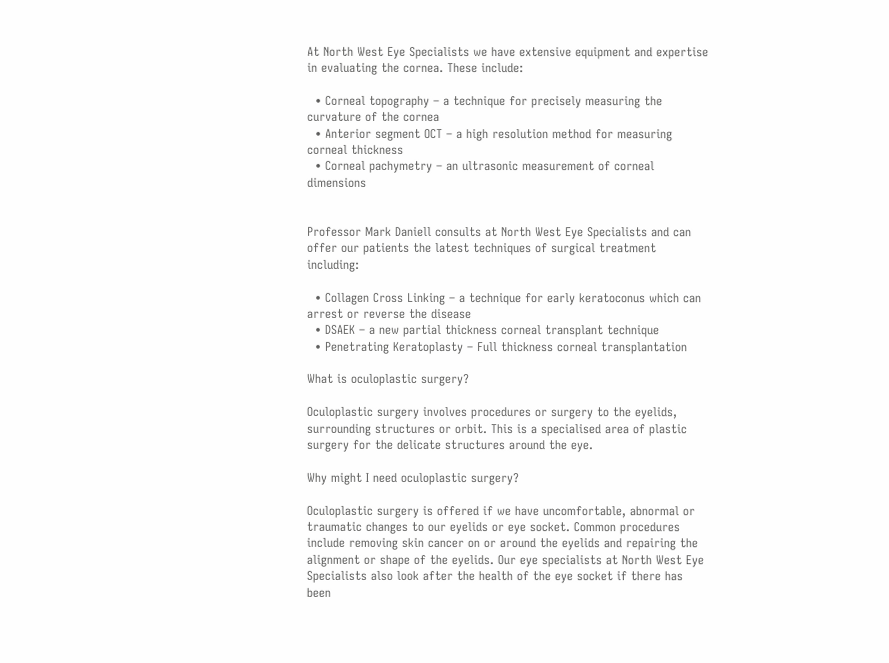At North West Eye Specialists we have extensive equipment and expertise in evaluating the cornea. These include:

  • Corneal topography – a technique for precisely measuring the curvature of the cornea
  • Anterior segment OCT – a high resolution method for measuring corneal thickness
  • Corneal pachymetry – an ultrasonic measurement of corneal dimensions


Professor Mark Daniell consults at North West Eye Specialists and can offer our patients the latest techniques of surgical treatment including:

  • Collagen Cross Linking – a technique for early keratoconus which can arrest or reverse the disease
  • DSAEK – a new partial thickness corneal transplant technique
  • Penetrating Keratoplasty – Full thickness corneal transplantation

What is oculoplastic surgery?

Oculoplastic surgery involves procedures or surgery to the eyelids, surrounding structures or orbit. This is a specialised area of plastic surgery for the delicate structures around the eye.

Why might I need oculoplastic surgery?

Oculoplastic surgery is offered if we have uncomfortable, abnormal or traumatic changes to our eyelids or eye socket. Common procedures include removing skin cancer on or around the eyelids and repairing the alignment or shape of the eyelids. Our eye specialists at North West Eye Specialists also look after the health of the eye socket if there has been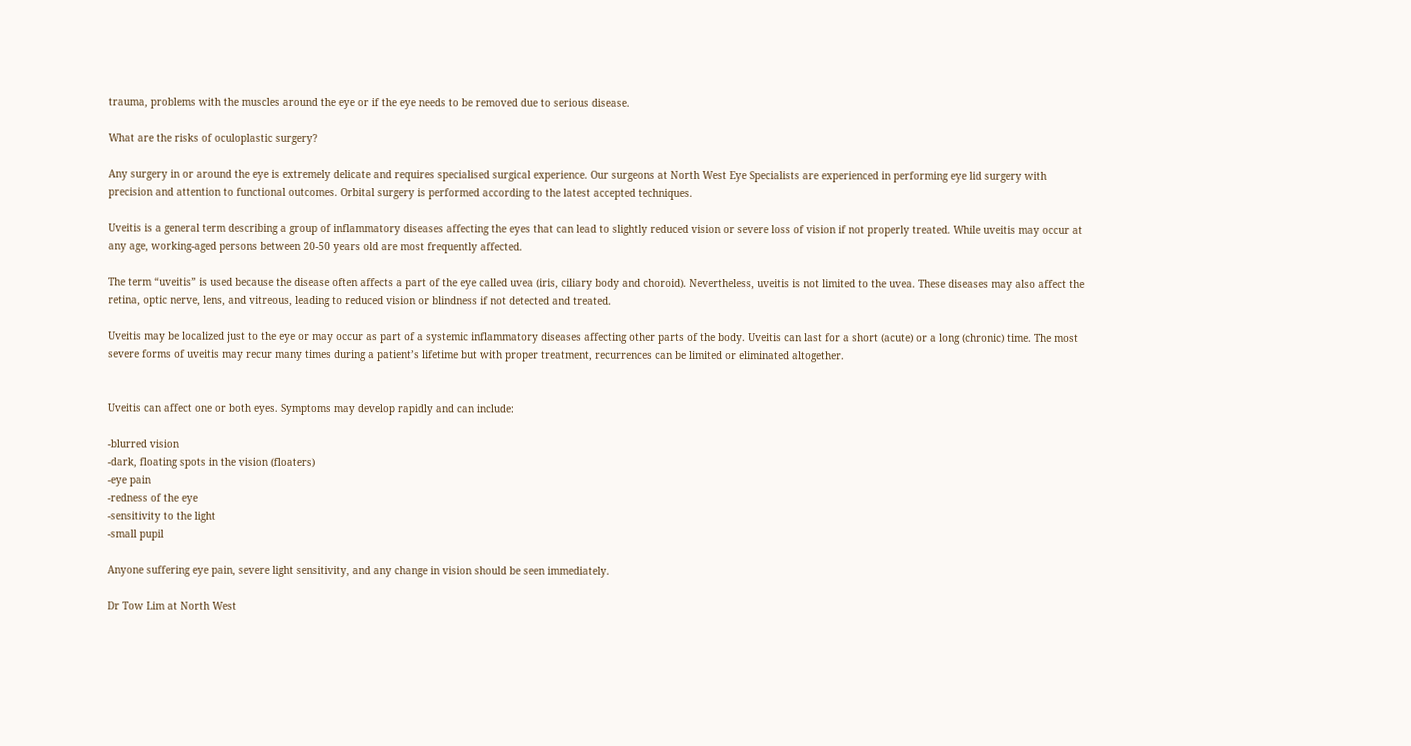trauma, problems with the muscles around the eye or if the eye needs to be removed due to serious disease.

What are the risks of oculoplastic surgery?

Any surgery in or around the eye is extremely delicate and requires specialised surgical experience. Our surgeons at North West Eye Specialists are experienced in performing eye lid surgery with precision and attention to functional outcomes. Orbital surgery is performed according to the latest accepted techniques.

Uveitis is a general term describing a group of inflammatory diseases affecting the eyes that can lead to slightly reduced vision or severe loss of vision if not properly treated. While uveitis may occur at any age, working-aged persons between 20-50 years old are most frequently affected.

The term “uveitis” is used because the disease often affects a part of the eye called uvea (iris, ciliary body and choroid). Nevertheless, uveitis is not limited to the uvea. These diseases may also affect the retina, optic nerve, lens, and vitreous, leading to reduced vision or blindness if not detected and treated.

Uveitis may be localized just to the eye or may occur as part of a systemic inflammatory diseases affecting other parts of the body. Uveitis can last for a short (acute) or a long (chronic) time. The most severe forms of uveitis may recur many times during a patient’s lifetime but with proper treatment, recurrences can be limited or eliminated altogether.


Uveitis can affect one or both eyes. Symptoms may develop rapidly and can include:

-blurred vision
-dark, floating spots in the vision (floaters)
-eye pain
-redness of the eye
-sensitivity to the light
-small pupil

Anyone suffering eye pain, severe light sensitivity, and any change in vision should be seen immediately.

Dr Tow Lim at North West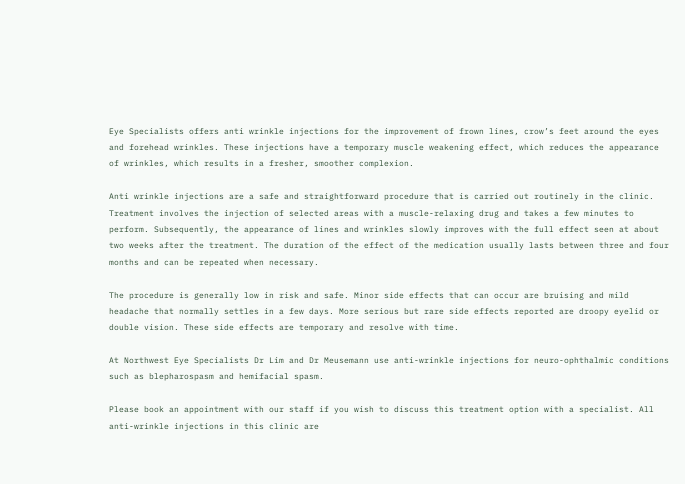Eye Specialists offers anti wrinkle injections for the improvement of frown lines, crow’s feet around the eyes and forehead wrinkles. These injections have a temporary muscle weakening effect, which reduces the appearance of wrinkles, which results in a fresher, smoother complexion.

Anti wrinkle injections are a safe and straightforward procedure that is carried out routinely in the clinic. Treatment involves the injection of selected areas with a muscle-relaxing drug and takes a few minutes to perform. Subsequently, the appearance of lines and wrinkles slowly improves with the full effect seen at about two weeks after the treatment. The duration of the effect of the medication usually lasts between three and four months and can be repeated when necessary.

The procedure is generally low in risk and safe. Minor side effects that can occur are bruising and mild headache that normally settles in a few days. More serious but rare side effects reported are droopy eyelid or double vision. These side effects are temporary and resolve with time.

At Northwest Eye Specialists Dr Lim and Dr Meusemann use anti-wrinkle injections for neuro-ophthalmic conditions such as blepharospasm and hemifacial spasm.

Please book an appointment with our staff if you wish to discuss this treatment option with a specialist. All anti-wrinkle injections in this clinic are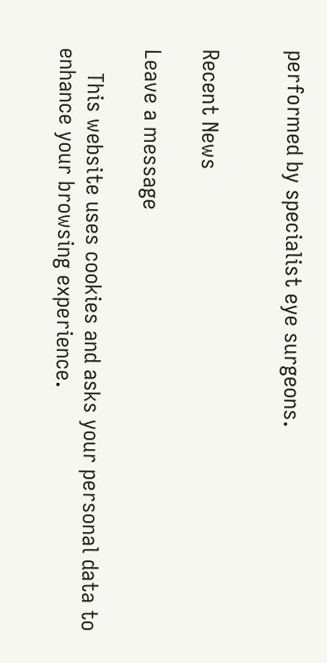performed by specialist eye surgeons.


Recent News

Leave a message

    This website uses cookies and asks your personal data to enhance your browsing experience.